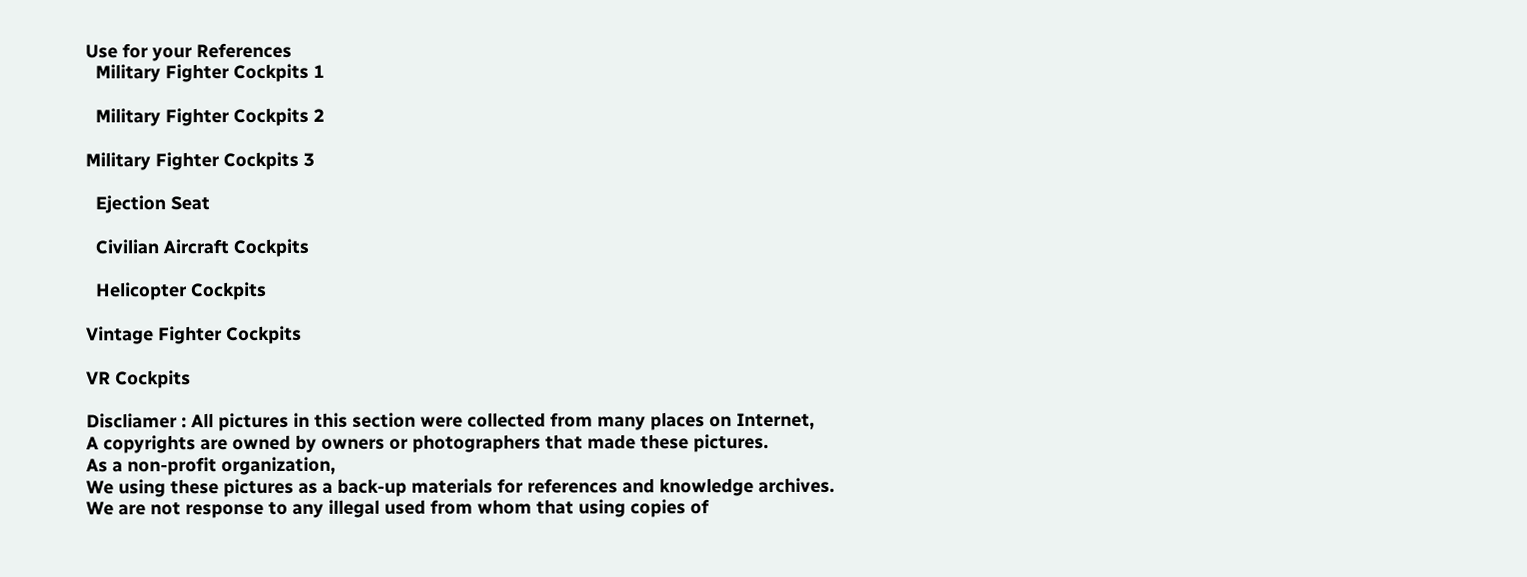Use for your References
  Military Fighter Cockpits 1

  Military Fighter Cockpits 2

Military Fighter Cockpits 3

  Ejection Seat

  Civilian Aircraft Cockpits

  Helicopter Cockpits

Vintage Fighter Cockpits

VR Cockpits

Discliamer : All pictures in this section were collected from many places on Internet,
A copyrights are owned by owners or photographers that made these pictures.
As a non-profit organization,
We using these pictures as a back-up materials for references and knowledge archives.
We are not response to any illegal used from whom that using copies of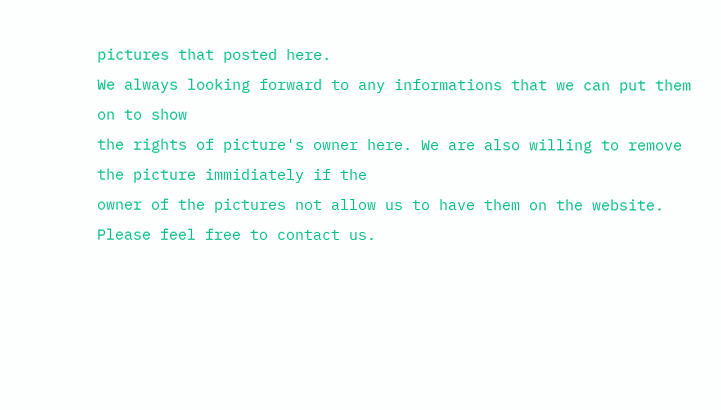pictures that posted here.
We always looking forward to any informations that we can put them on to show
the rights of picture's owner here. We are also willing to remove the picture immidiately if the
owner of the pictures not allow us to have them on the website.
Please feel free to contact us.